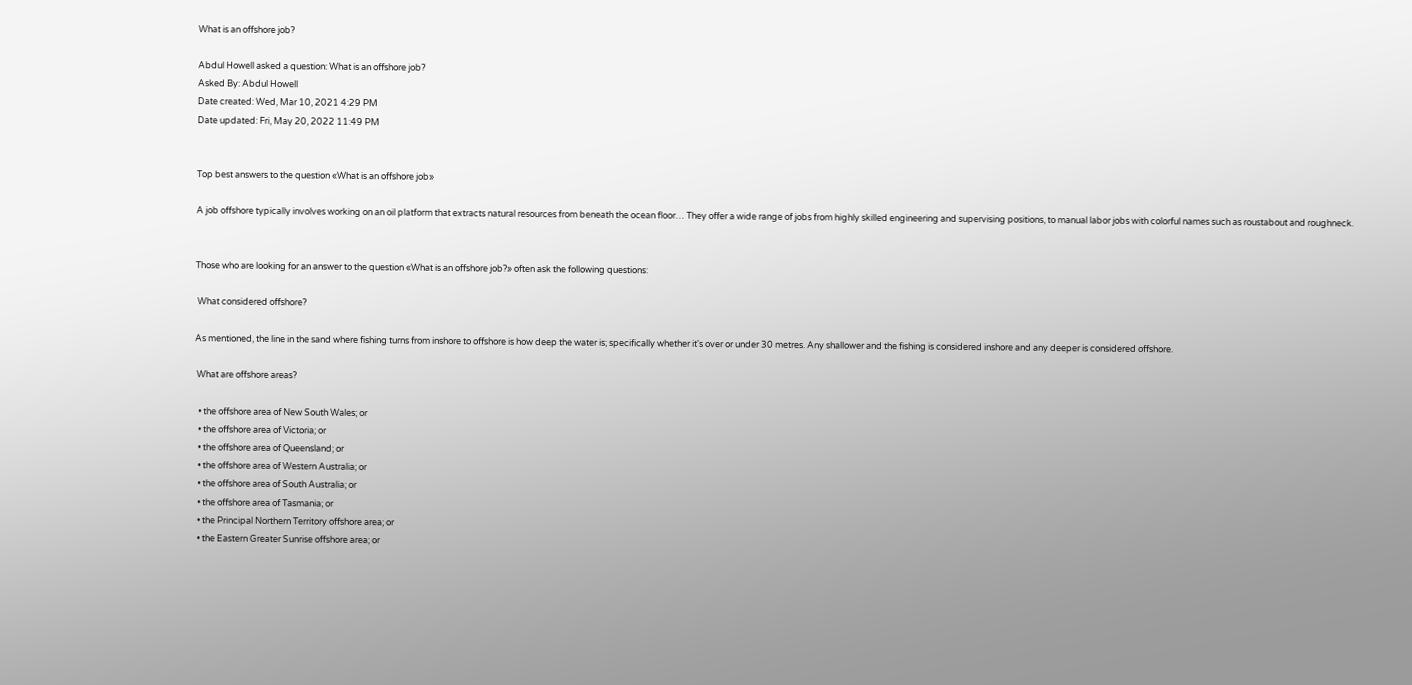What is an offshore job?

Abdul Howell asked a question: What is an offshore job?
Asked By: Abdul Howell
Date created: Wed, Mar 10, 2021 4:29 PM
Date updated: Fri, May 20, 2022 11:49 PM


Top best answers to the question «What is an offshore job»

A job offshore typically involves working on an oil platform that extracts natural resources from beneath the ocean floor… They offer a wide range of jobs from highly skilled engineering and supervising positions, to manual labor jobs with colorful names such as roustabout and roughneck.


Those who are looking for an answer to the question «What is an offshore job?» often ask the following questions:

 What considered offshore?

As mentioned, the line in the sand where fishing turns from inshore to offshore is how deep the water is; specifically whether it's over or under 30 metres. Any shallower and the fishing is considered inshore and any deeper is considered offshore.

 What are offshore areas?

  • the offshore area of New South Wales; or
  • the offshore area of Victoria; or
  • the offshore area of Queensland; or
  • the offshore area of Western Australia; or
  • the offshore area of South Australia; or
  • the offshore area of Tasmania; or
  • the Principal Northern Territory offshore area; or
  • the Eastern Greater Sunrise offshore area; or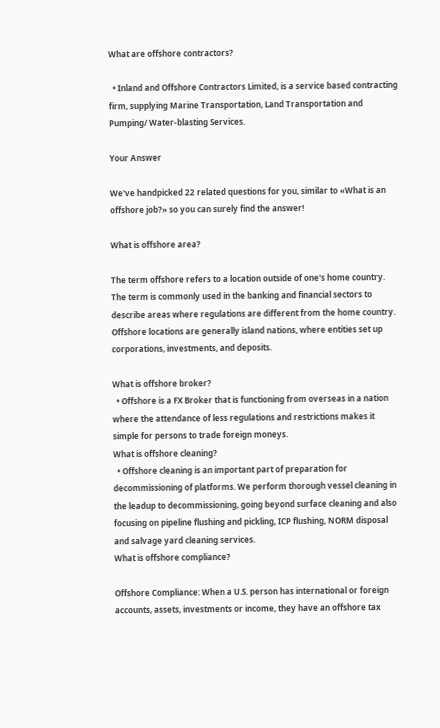What are offshore contractors?

  • Inland and Offshore Contractors Limited, is a service based contracting firm, supplying Marine Transportation, Land Transportation and Pumping/ Water-blasting Services.

Your Answer

We've handpicked 22 related questions for you, similar to «What is an offshore job?» so you can surely find the answer!

What is offshore area?

The term offshore refers to a location outside of one's home country. The term is commonly used in the banking and financial sectors to describe areas where regulations are different from the home country. Offshore locations are generally island nations, where entities set up corporations, investments, and deposits.

What is offshore broker?
  • Offshore is a FX Broker that is functioning from overseas in a nation where the attendance of less regulations and restrictions makes it simple for persons to trade foreign moneys.
What is offshore cleaning?
  • Offshore cleaning is an important part of preparation for decommissioning of platforms. We perform thorough vessel cleaning in the leadup to decommissioning, going beyond surface cleaning and also focusing on pipeline flushing and pickling, ICP flushing, NORM disposal and salvage yard cleaning services.
What is offshore compliance?

Offshore Compliance: When a U.S. person has international or foreign accounts, assets, investments or income, they have an offshore tax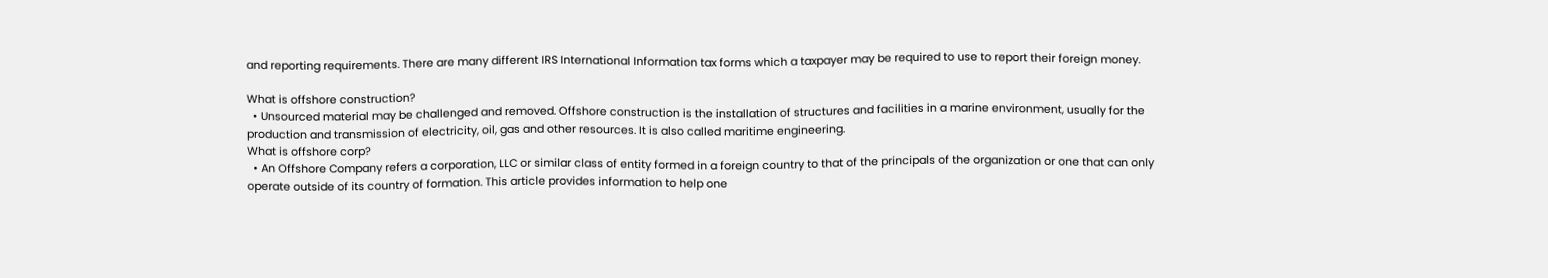and reporting requirements. There are many different IRS International Information tax forms which a taxpayer may be required to use to report their foreign money.

What is offshore construction?
  • Unsourced material may be challenged and removed. Offshore construction is the installation of structures and facilities in a marine environment, usually for the production and transmission of electricity, oil, gas and other resources. It is also called maritime engineering.
What is offshore corp?
  • An Offshore Company refers a corporation, LLC or similar class of entity formed in a foreign country to that of the principals of the organization or one that can only operate outside of its country of formation. This article provides information to help one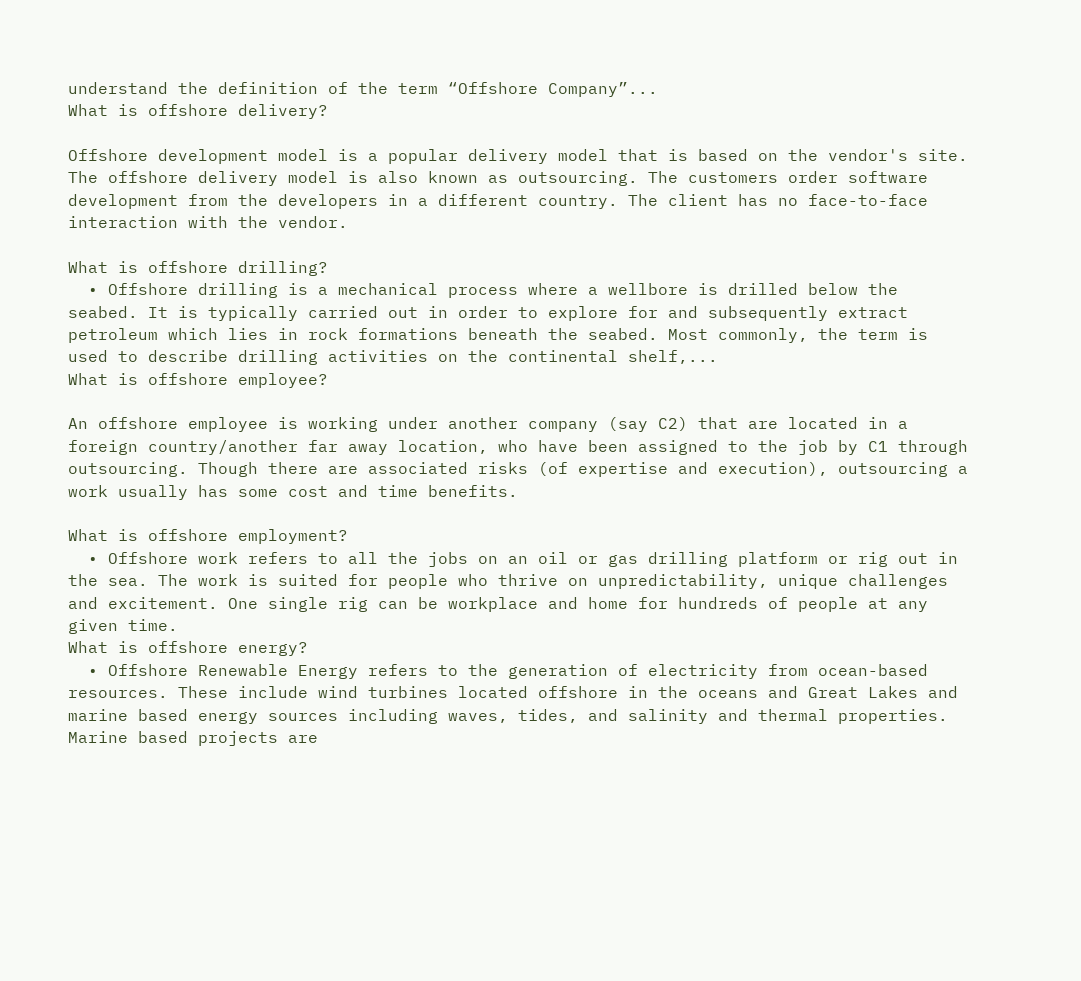understand the definition of the term “Offshore Company”...
What is offshore delivery?

Offshore development model is a popular delivery model that is based on the vendor's site. The offshore delivery model is also known as outsourcing. The customers order software development from the developers in a different country. The client has no face-to-face interaction with the vendor.

What is offshore drilling?
  • Offshore drilling is a mechanical process where a wellbore is drilled below the seabed. It is typically carried out in order to explore for and subsequently extract petroleum which lies in rock formations beneath the seabed. Most commonly, the term is used to describe drilling activities on the continental shelf,...
What is offshore employee?

An offshore employee is working under another company (say C2) that are located in a foreign country/another far away location, who have been assigned to the job by C1 through outsourcing. Though there are associated risks (of expertise and execution), outsourcing a work usually has some cost and time benefits.

What is offshore employment?
  • Offshore work refers to all the jobs on an oil or gas drilling platform or rig out in the sea. The work is suited for people who thrive on unpredictability, unique challenges and excitement. One single rig can be workplace and home for hundreds of people at any given time.
What is offshore energy?
  • Offshore Renewable Energy refers to the generation of electricity from ocean-based resources. These include wind turbines located offshore in the oceans and Great Lakes and marine based energy sources including waves, tides, and salinity and thermal properties. Marine based projects are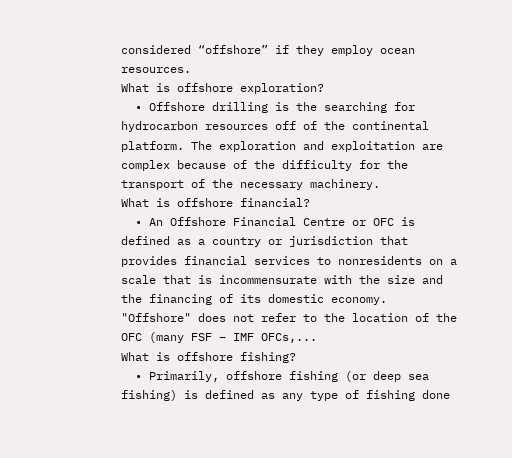considered “offshore” if they employ ocean resources.
What is offshore exploration?
  • Offshore drilling is the searching for hydrocarbon resources off of the continental platform. The exploration and exploitation are complex because of the difficulty for the transport of the necessary machinery.
What is offshore financial?
  • An Offshore Financial Centre or OFC is defined as a country or jurisdiction that provides financial services to nonresidents on a scale that is incommensurate with the size and the financing of its domestic economy. "Offshore" does not refer to the location of the OFC (many FSF – IMF OFCs,...
What is offshore fishing?
  • Primarily, offshore fishing (or deep sea fishing) is defined as any type of fishing done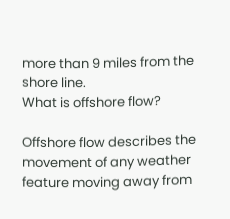more than 9 miles from the shore line.
What is offshore flow?

Offshore flow describes the movement of any weather feature moving away from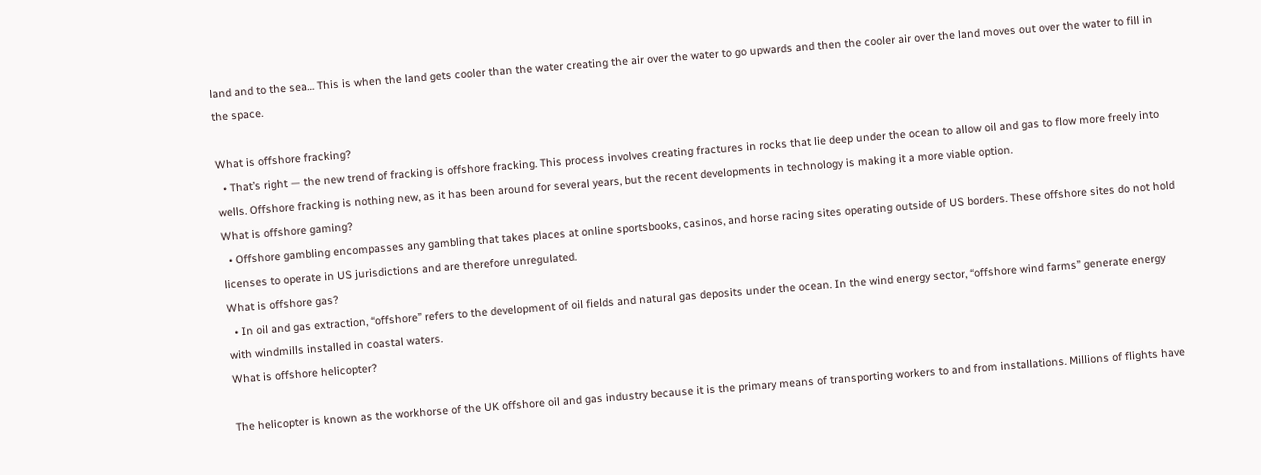land and to the sea… This is when the land gets cooler than the water creating the air over the water to go upwards and then the cooler air over the land moves out over the water to fill in the space.

What is offshore fracking?
  • That’s right — the new trend of fracking is offshore fracking. This process involves creating fractures in rocks that lie deep under the ocean to allow oil and gas to flow more freely into wells. Offshore fracking is nothing new, as it has been around for several years, but the recent developments in technology is making it a more viable option.
What is offshore gaming?
  • Offshore gambling encompasses any gambling that takes places at online sportsbooks, casinos, and horse racing sites operating outside of US borders. These offshore sites do not hold licenses to operate in US jurisdictions and are therefore unregulated.
What is offshore gas?
  • In oil and gas extraction, “offshore” refers to the development of oil fields and natural gas deposits under the ocean. In the wind energy sector, “offshore wind farms” generate energy with windmills installed in coastal waters.
What is offshore helicopter?

The helicopter is known as the workhorse of the UK offshore oil and gas industry because it is the primary means of transporting workers to and from installations. Millions of flights have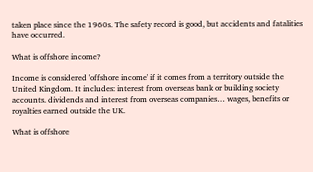taken place since the 1960s. The safety record is good, but accidents and fatalities have occurred.

What is offshore income?

Income is considered 'offshore income' if it comes from a territory outside the United Kingdom. It includes: interest from overseas bank or building society accounts. dividends and interest from overseas companies… wages, benefits or royalties earned outside the UK.

What is offshore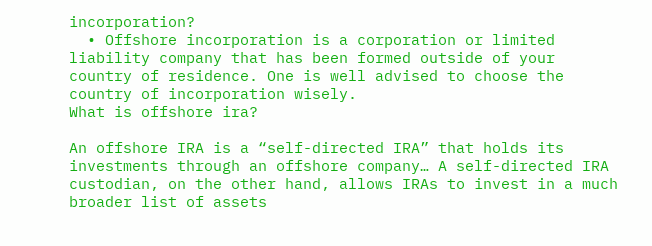incorporation?
  • Offshore incorporation is a corporation or limited liability company that has been formed outside of your country of residence. One is well advised to choose the country of incorporation wisely.
What is offshore ira?

An offshore IRA is a “self-directed IRA” that holds its investments through an offshore company… A self-directed IRA custodian, on the other hand, allows IRAs to invest in a much broader list of assets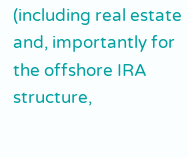(including real estate and, importantly for the offshore IRA structure,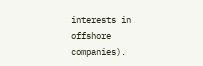interests in offshore companies).